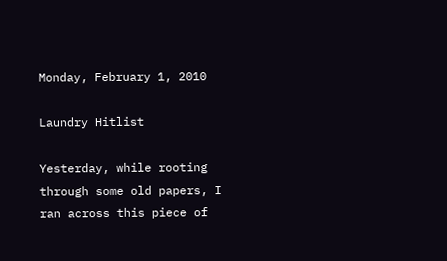Monday, February 1, 2010

Laundry Hitlist

Yesterday, while rooting through some old papers, I ran across this piece of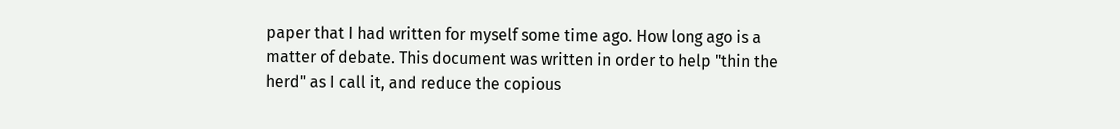paper that I had written for myself some time ago. How long ago is a matter of debate. This document was written in order to help "thin the herd" as I call it, and reduce the copious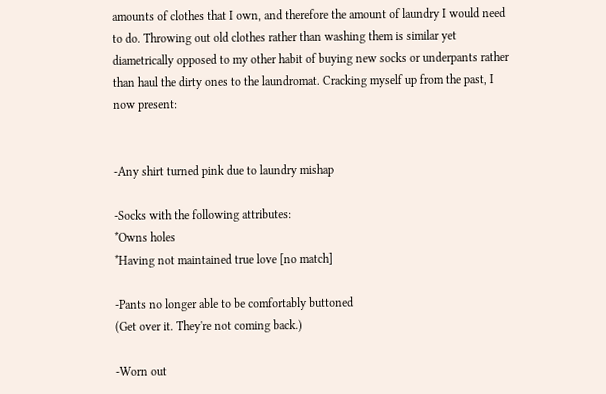amounts of clothes that I own, and therefore the amount of laundry I would need to do. Throwing out old clothes rather than washing them is similar yet diametrically opposed to my other habit of buying new socks or underpants rather than haul the dirty ones to the laundromat. Cracking myself up from the past, I now present:


-Any shirt turned pink due to laundry mishap

-Socks with the following attributes:
*Owns holes
*Having not maintained true love [no match]

-Pants no longer able to be comfortably buttoned
(Get over it. They're not coming back.)

-Worn out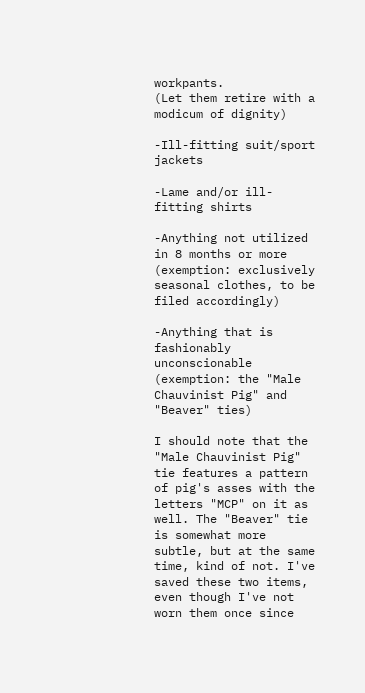workpants.
(Let them retire with a modicum of dignity)

-Ill-fitting suit/sport jackets

-Lame and/or ill-fitting shirts

-Anything not utilized in 8 months or more
(exemption: exclusively seasonal clothes, to be filed accordingly)

-Anything that is fashionably unconscionable
(exemption: the "Male Chauvinist Pig" and "Beaver" ties)

I should note that the "Male Chauvinist Pig" tie features a pattern of pig's asses with the letters "MCP" on it as well. The "Beaver" tie is somewhat more subtle, but at the same time, kind of not. I've saved these two items, even though I've not worn them once since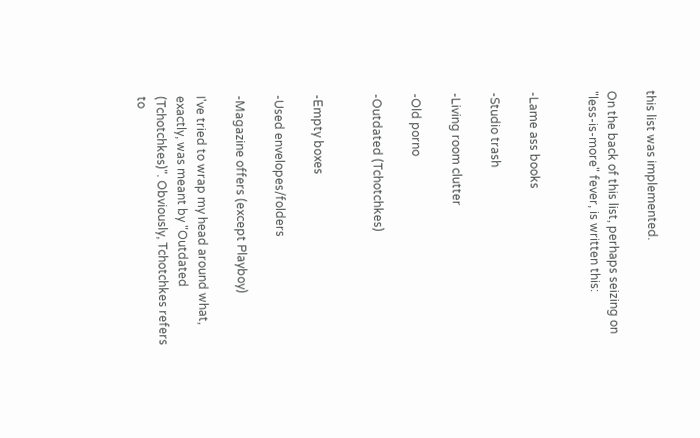this list was implemented.

On the back of this list, perhaps seizing on "less-is-more" fever, is written this:


-Lame ass books

-Studio trash

-Living room clutter

-Old porno

-Outdated (Tchotchkes)


-Empty boxes

-Used envelopes/folders

-Magazine offers (except Playboy)

I've tried to wrap my head around what, exactly, was meant by "Outdated (Tchotchkes)". Obviously, Tchotchkes refers to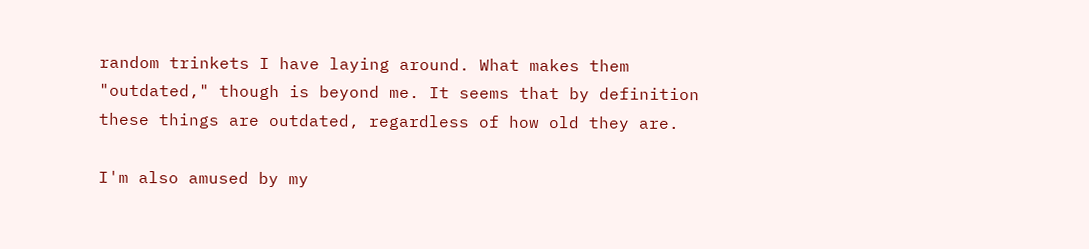random trinkets I have laying around. What makes them "outdated," though is beyond me. It seems that by definition these things are outdated, regardless of how old they are.

I'm also amused by my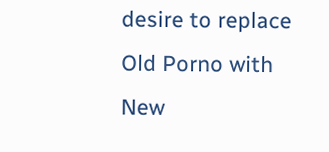desire to replace Old Porno with New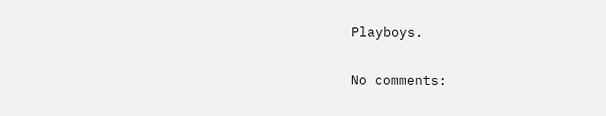Playboys.

No comments: